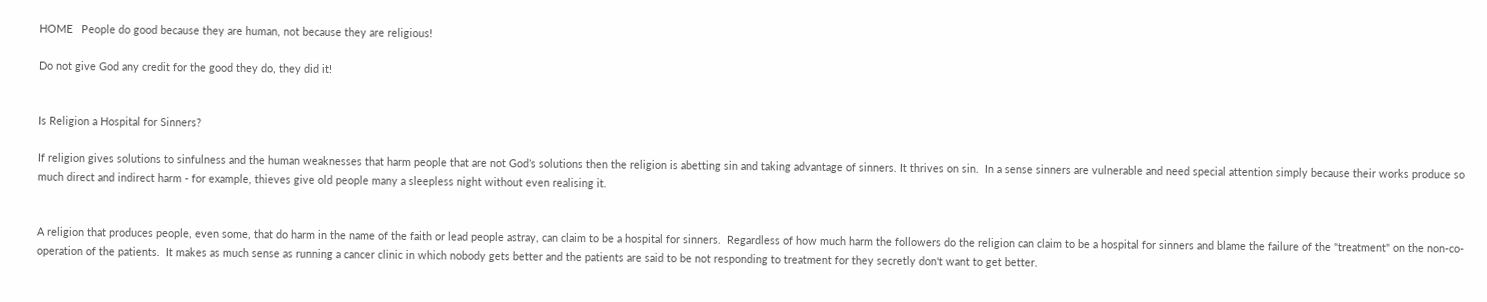HOME   People do good because they are human, not because they are religious!

Do not give God any credit for the good they do, they did it!


Is Religion a Hospital for Sinners?

If religion gives solutions to sinfulness and the human weaknesses that harm people that are not God’s solutions then the religion is abetting sin and taking advantage of sinners. It thrives on sin.  In a sense sinners are vulnerable and need special attention simply because their works produce so much direct and indirect harm - for example, thieves give old people many a sleepless night without even realising it.


A religion that produces people, even some, that do harm in the name of the faith or lead people astray, can claim to be a hospital for sinners.  Regardless of how much harm the followers do the religion can claim to be a hospital for sinners and blame the failure of the "treatment" on the non-co-operation of the patients.  It makes as much sense as running a cancer clinic in which nobody gets better and the patients are said to be not responding to treatment for they secretly don't want to get better.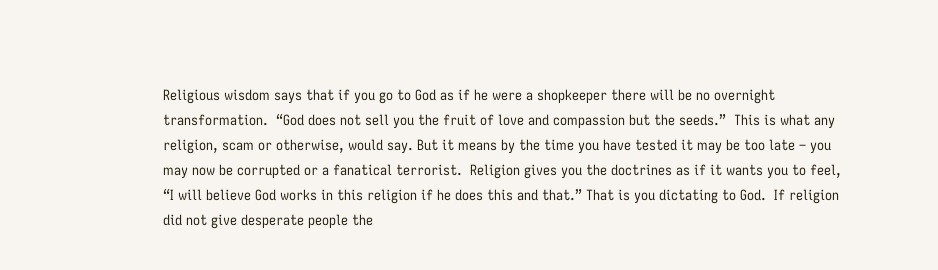Religious wisdom says that if you go to God as if he were a shopkeeper there will be no overnight transformation.  “God does not sell you the fruit of love and compassion but the seeds.”  This is what any religion, scam or otherwise, would say. But it means by the time you have tested it may be too late – you may now be corrupted or a fanatical terrorist.  Religion gives you the doctrines as if it wants you to feel, “I will believe God works in this religion if he does this and that.” That is you dictating to God.  If religion did not give desperate people the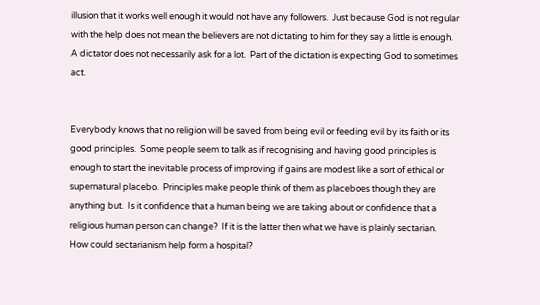illusion that it works well enough it would not have any followers.  Just because God is not regular with the help does not mean the believers are not dictating to him for they say a little is enough. A dictator does not necessarily ask for a lot.  Part of the dictation is expecting God to sometimes act.


Everybody knows that no religion will be saved from being evil or feeding evil by its faith or its good principles.  Some people seem to talk as if recognising and having good principles is enough to start the inevitable process of improving if gains are modest like a sort of ethical or supernatural placebo.  Principles make people think of them as placeboes though they are anything but.  Is it confidence that a human being we are taking about or confidence that a religious human person can change?  If it is the latter then what we have is plainly sectarian.  How could sectarianism help form a hospital?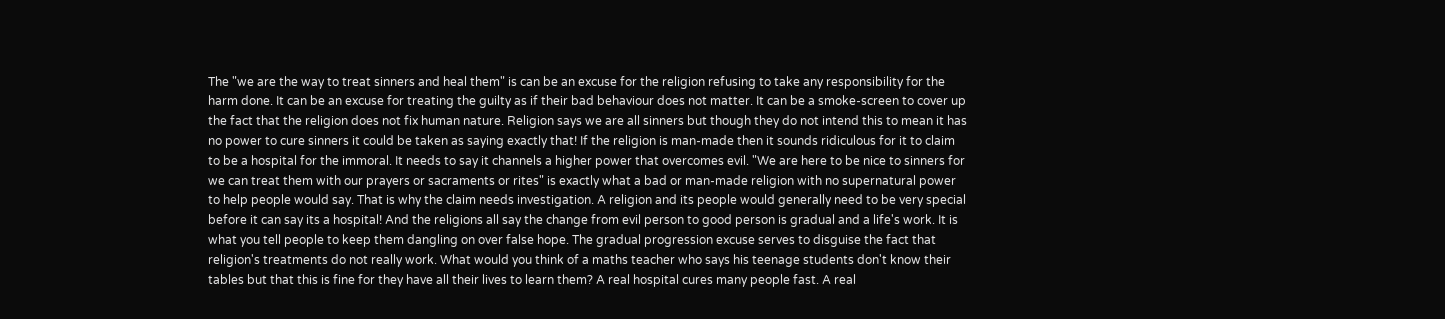The "we are the way to treat sinners and heal them" is can be an excuse for the religion refusing to take any responsibility for the harm done. It can be an excuse for treating the guilty as if their bad behaviour does not matter. It can be a smoke-screen to cover up the fact that the religion does not fix human nature. Religion says we are all sinners but though they do not intend this to mean it has no power to cure sinners it could be taken as saying exactly that! If the religion is man-made then it sounds ridiculous for it to claim to be a hospital for the immoral. It needs to say it channels a higher power that overcomes evil. "We are here to be nice to sinners for we can treat them with our prayers or sacraments or rites" is exactly what a bad or man-made religion with no supernatural power to help people would say. That is why the claim needs investigation. A religion and its people would generally need to be very special before it can say its a hospital! And the religions all say the change from evil person to good person is gradual and a life's work. It is what you tell people to keep them dangling on over false hope. The gradual progression excuse serves to disguise the fact that religion's treatments do not really work. What would you think of a maths teacher who says his teenage students don't know their tables but that this is fine for they have all their lives to learn them? A real hospital cures many people fast. A real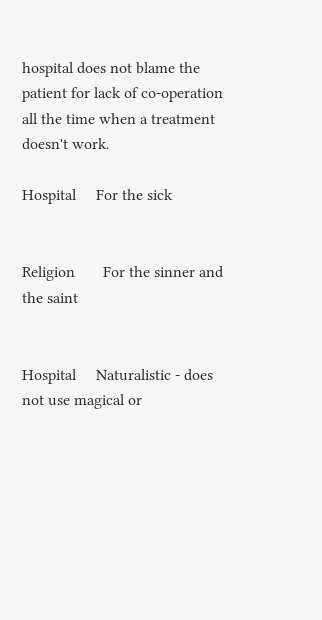hospital does not blame the patient for lack of co-operation all the time when a treatment doesn't work.

Hospital     For the sick


Religion       For the sinner and the saint


Hospital     Naturalistic - does not use magical or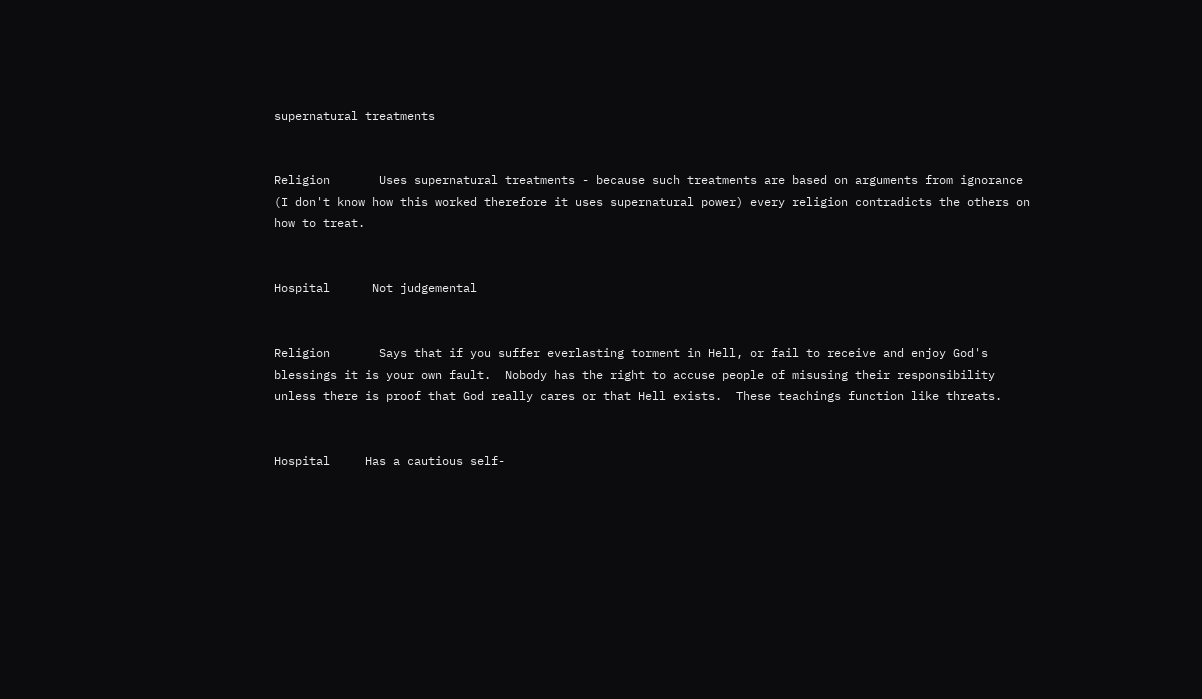supernatural treatments


Religion       Uses supernatural treatments - because such treatments are based on arguments from ignorance (I don't know how this worked therefore it uses supernatural power) every religion contradicts the others on how to treat.


Hospital      Not judgemental


Religion       Says that if you suffer everlasting torment in Hell, or fail to receive and enjoy God's blessings it is your own fault.  Nobody has the right to accuse people of misusing their responsibility unless there is proof that God really cares or that Hell exists.  These teachings function like threats.


Hospital     Has a cautious self-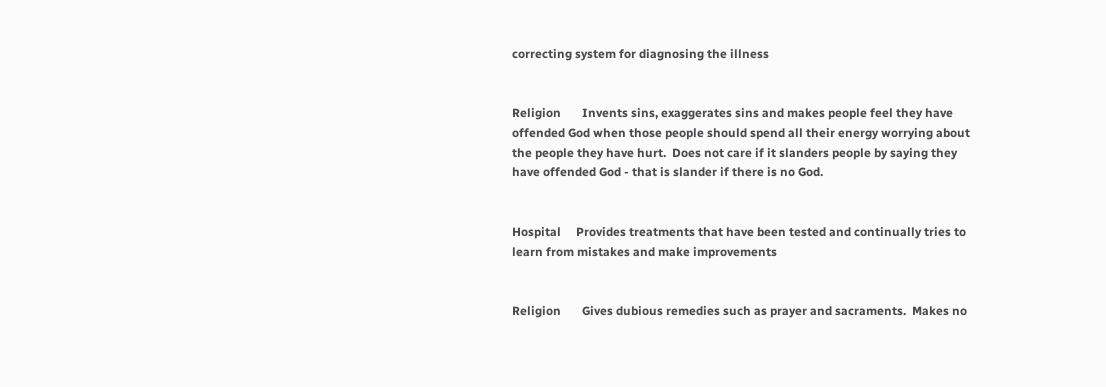correcting system for diagnosing the illness


Religion       Invents sins, exaggerates sins and makes people feel they have offended God when those people should spend all their energy worrying about the people they have hurt.  Does not care if it slanders people by saying they have offended God - that is slander if there is no God.


Hospital     Provides treatments that have been tested and continually tries to learn from mistakes and make improvements


Religion       Gives dubious remedies such as prayer and sacraments.  Makes no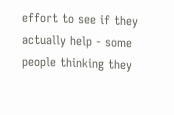effort to see if they actually help - some people thinking they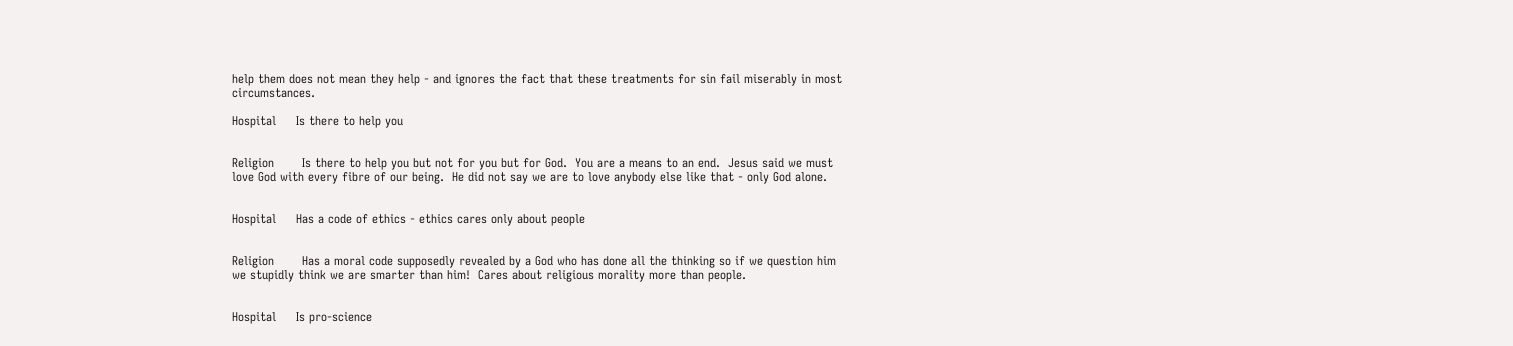help them does not mean they help - and ignores the fact that these treatments for sin fail miserably in most circumstances.

Hospital     Is there to help you


Religion       Is there to help you but not for you but for God.  You are a means to an end.  Jesus said we must love God with every fibre of our being.  He did not say we are to love anybody else like that - only God alone.


Hospital     Has a code of ethics - ethics cares only about people


Religion       Has a moral code supposedly revealed by a God who has done all the thinking so if we question him we stupidly think we are smarter than him!  Cares about religious morality more than people.


Hospital     Is pro-science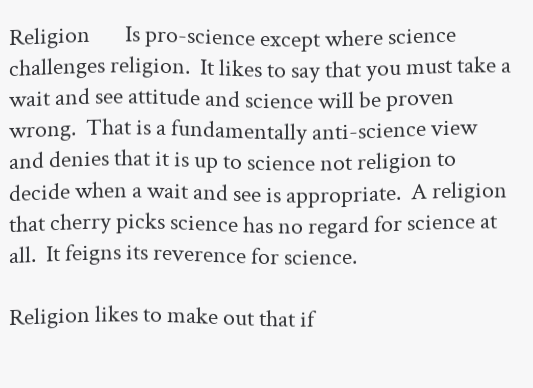Religion       Is pro-science except where science challenges religion.  It likes to say that you must take a wait and see attitude and science will be proven wrong.  That is a fundamentally anti-science view and denies that it is up to science not religion to decide when a wait and see is appropriate.  A religion that cherry picks science has no regard for science at all.  It feigns its reverence for science.

Religion likes to make out that if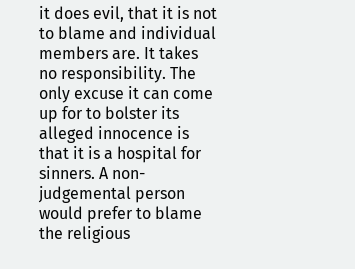it does evil, that it is not to blame and individual members are. It takes no responsibility. The only excuse it can come up for to bolster its alleged innocence is that it is a hospital for sinners. A non-judgemental person would prefer to blame the religious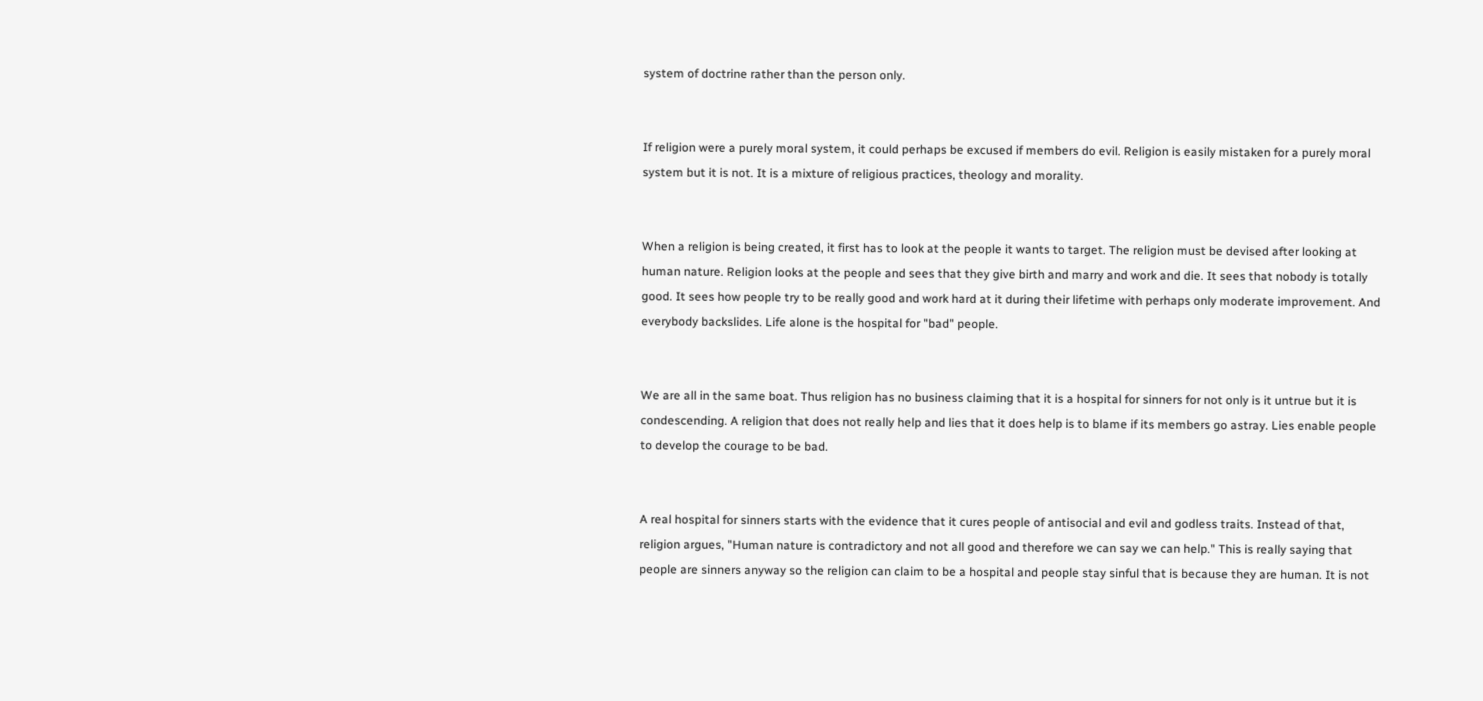system of doctrine rather than the person only.


If religion were a purely moral system, it could perhaps be excused if members do evil. Religion is easily mistaken for a purely moral system but it is not. It is a mixture of religious practices, theology and morality.


When a religion is being created, it first has to look at the people it wants to target. The religion must be devised after looking at human nature. Religion looks at the people and sees that they give birth and marry and work and die. It sees that nobody is totally good. It sees how people try to be really good and work hard at it during their lifetime with perhaps only moderate improvement. And everybody backslides. Life alone is the hospital for "bad" people.


We are all in the same boat. Thus religion has no business claiming that it is a hospital for sinners for not only is it untrue but it is condescending. A religion that does not really help and lies that it does help is to blame if its members go astray. Lies enable people to develop the courage to be bad.


A real hospital for sinners starts with the evidence that it cures people of antisocial and evil and godless traits. Instead of that, religion argues, "Human nature is contradictory and not all good and therefore we can say we can help." This is really saying that people are sinners anyway so the religion can claim to be a hospital and people stay sinful that is because they are human. It is not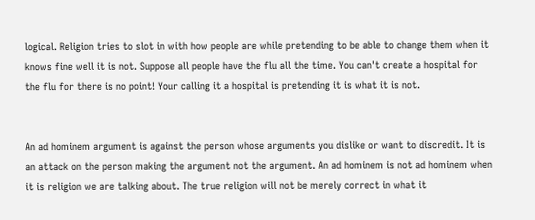logical. Religion tries to slot in with how people are while pretending to be able to change them when it knows fine well it is not. Suppose all people have the flu all the time. You can't create a hospital for the flu for there is no point! Your calling it a hospital is pretending it is what it is not.


An ad hominem argument is against the person whose arguments you dislike or want to discredit. It is an attack on the person making the argument not the argument. An ad hominem is not ad hominem when it is religion we are talking about. The true religion will not be merely correct in what it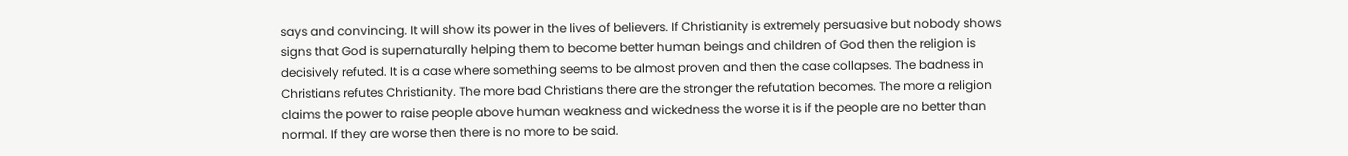says and convincing. It will show its power in the lives of believers. If Christianity is extremely persuasive but nobody shows signs that God is supernaturally helping them to become better human beings and children of God then the religion is decisively refuted. It is a case where something seems to be almost proven and then the case collapses. The badness in Christians refutes Christianity. The more bad Christians there are the stronger the refutation becomes. The more a religion claims the power to raise people above human weakness and wickedness the worse it is if the people are no better than normal. If they are worse then there is no more to be said.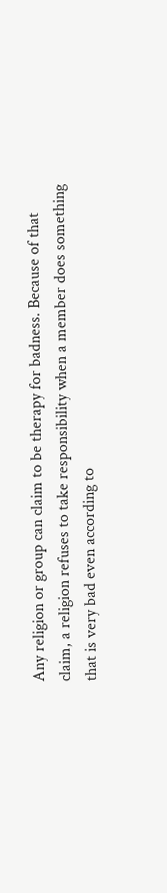Any religion or group can claim to be therapy for badness. Because of that claim, a religion refuses to take responsibility when a member does something that is very bad even according to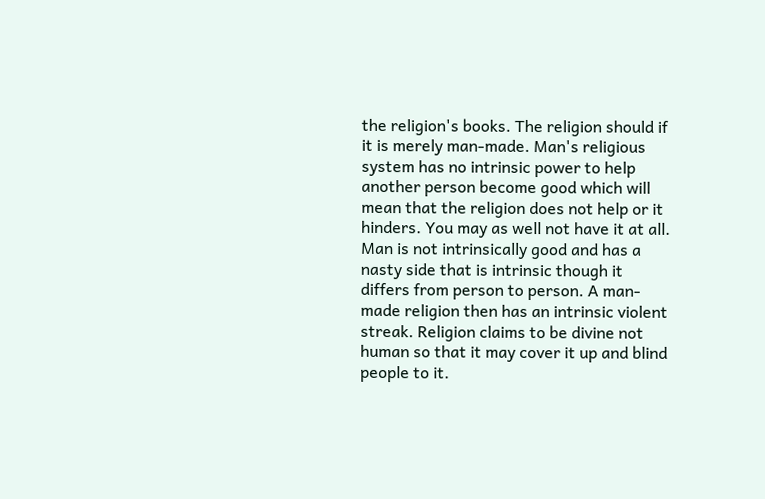the religion's books. The religion should if it is merely man-made. Man's religious system has no intrinsic power to help another person become good which will mean that the religion does not help or it hinders. You may as well not have it at all.
Man is not intrinsically good and has a nasty side that is intrinsic though it differs from person to person. A man-made religion then has an intrinsic violent streak. Religion claims to be divine not human so that it may cover it up and blind people to it.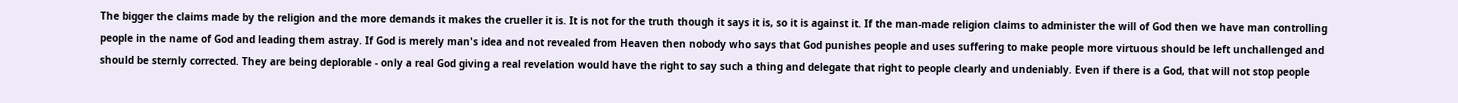The bigger the claims made by the religion and the more demands it makes the crueller it is. It is not for the truth though it says it is, so it is against it. If the man-made religion claims to administer the will of God then we have man controlling people in the name of God and leading them astray. If God is merely man's idea and not revealed from Heaven then nobody who says that God punishes people and uses suffering to make people more virtuous should be left unchallenged and should be sternly corrected. They are being deplorable - only a real God giving a real revelation would have the right to say such a thing and delegate that right to people clearly and undeniably. Even if there is a God, that will not stop people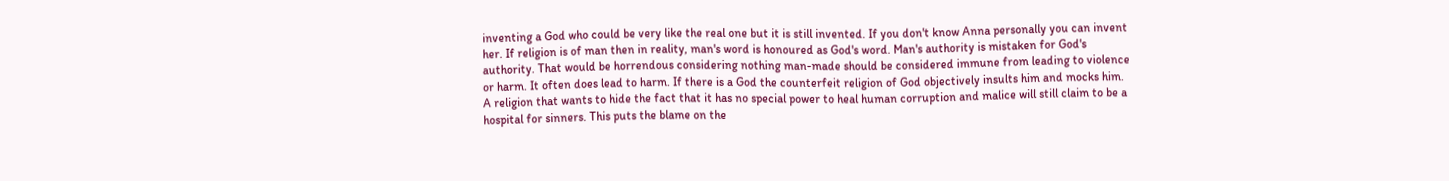inventing a God who could be very like the real one but it is still invented. If you don't know Anna personally you can invent her. If religion is of man then in reality, man's word is honoured as God's word. Man's authority is mistaken for God's authority. That would be horrendous considering nothing man-made should be considered immune from leading to violence or harm. It often does lead to harm. If there is a God the counterfeit religion of God objectively insults him and mocks him.
A religion that wants to hide the fact that it has no special power to heal human corruption and malice will still claim to be a hospital for sinners. This puts the blame on the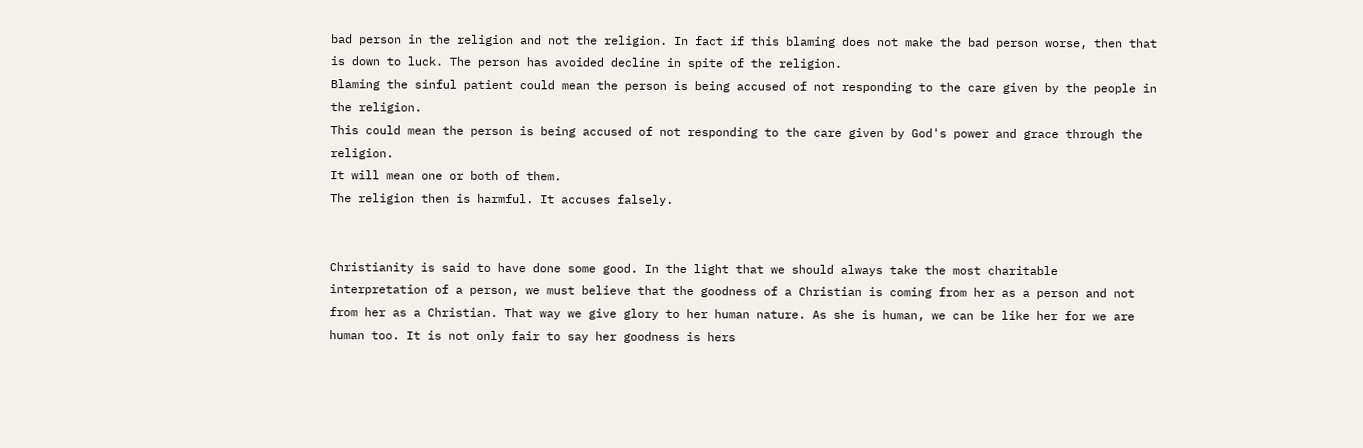bad person in the religion and not the religion. In fact if this blaming does not make the bad person worse, then that is down to luck. The person has avoided decline in spite of the religion.
Blaming the sinful patient could mean the person is being accused of not responding to the care given by the people in the religion.
This could mean the person is being accused of not responding to the care given by God's power and grace through the religion.
It will mean one or both of them.
The religion then is harmful. It accuses falsely.


Christianity is said to have done some good. In the light that we should always take the most charitable interpretation of a person, we must believe that the goodness of a Christian is coming from her as a person and not from her as a Christian. That way we give glory to her human nature. As she is human, we can be like her for we are human too. It is not only fair to say her goodness is hers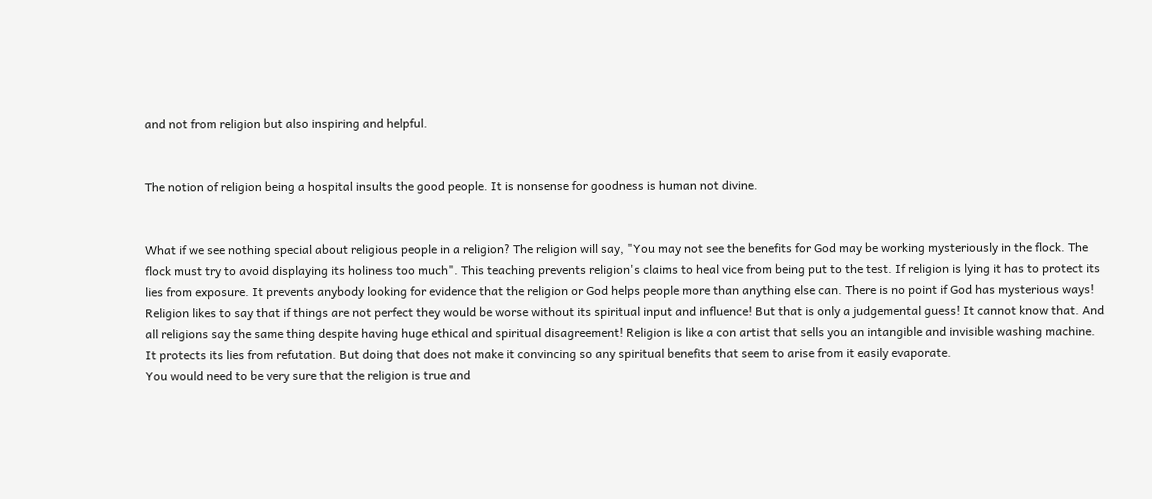and not from religion but also inspiring and helpful.


The notion of religion being a hospital insults the good people. It is nonsense for goodness is human not divine.


What if we see nothing special about religious people in a religion? The religion will say, "You may not see the benefits for God may be working mysteriously in the flock. The flock must try to avoid displaying its holiness too much". This teaching prevents religion's claims to heal vice from being put to the test. If religion is lying it has to protect its lies from exposure. It prevents anybody looking for evidence that the religion or God helps people more than anything else can. There is no point if God has mysterious ways! Religion likes to say that if things are not perfect they would be worse without its spiritual input and influence! But that is only a judgemental guess! It cannot know that. And all religions say the same thing despite having huge ethical and spiritual disagreement! Religion is like a con artist that sells you an intangible and invisible washing machine. It protects its lies from refutation. But doing that does not make it convincing so any spiritual benefits that seem to arise from it easily evaporate.
You would need to be very sure that the religion is true and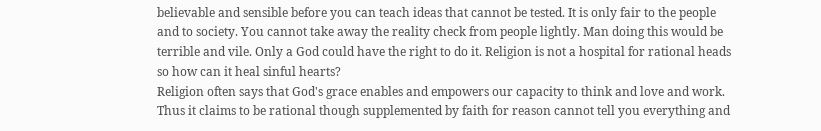believable and sensible before you can teach ideas that cannot be tested. It is only fair to the people and to society. You cannot take away the reality check from people lightly. Man doing this would be terrible and vile. Only a God could have the right to do it. Religion is not a hospital for rational heads so how can it heal sinful hearts?
Religion often says that God's grace enables and empowers our capacity to think and love and work. Thus it claims to be rational though supplemented by faith for reason cannot tell you everything and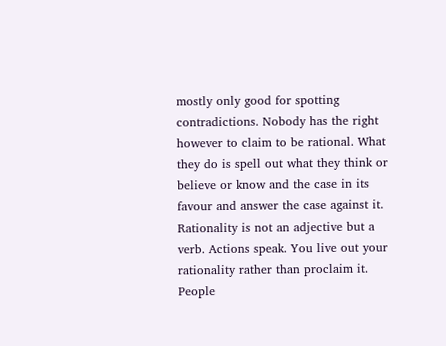mostly only good for spotting contradictions. Nobody has the right however to claim to be rational. What they do is spell out what they think or believe or know and the case in its favour and answer the case against it. Rationality is not an adjective but a verb. Actions speak. You live out your rationality rather than proclaim it.
People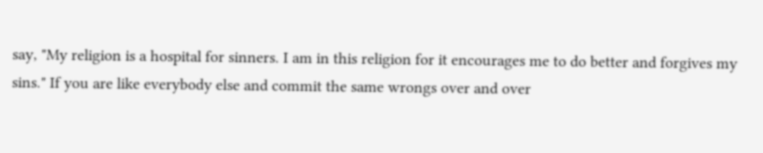say, "My religion is a hospital for sinners. I am in this religion for it encourages me to do better and forgives my sins." If you are like everybody else and commit the same wrongs over and over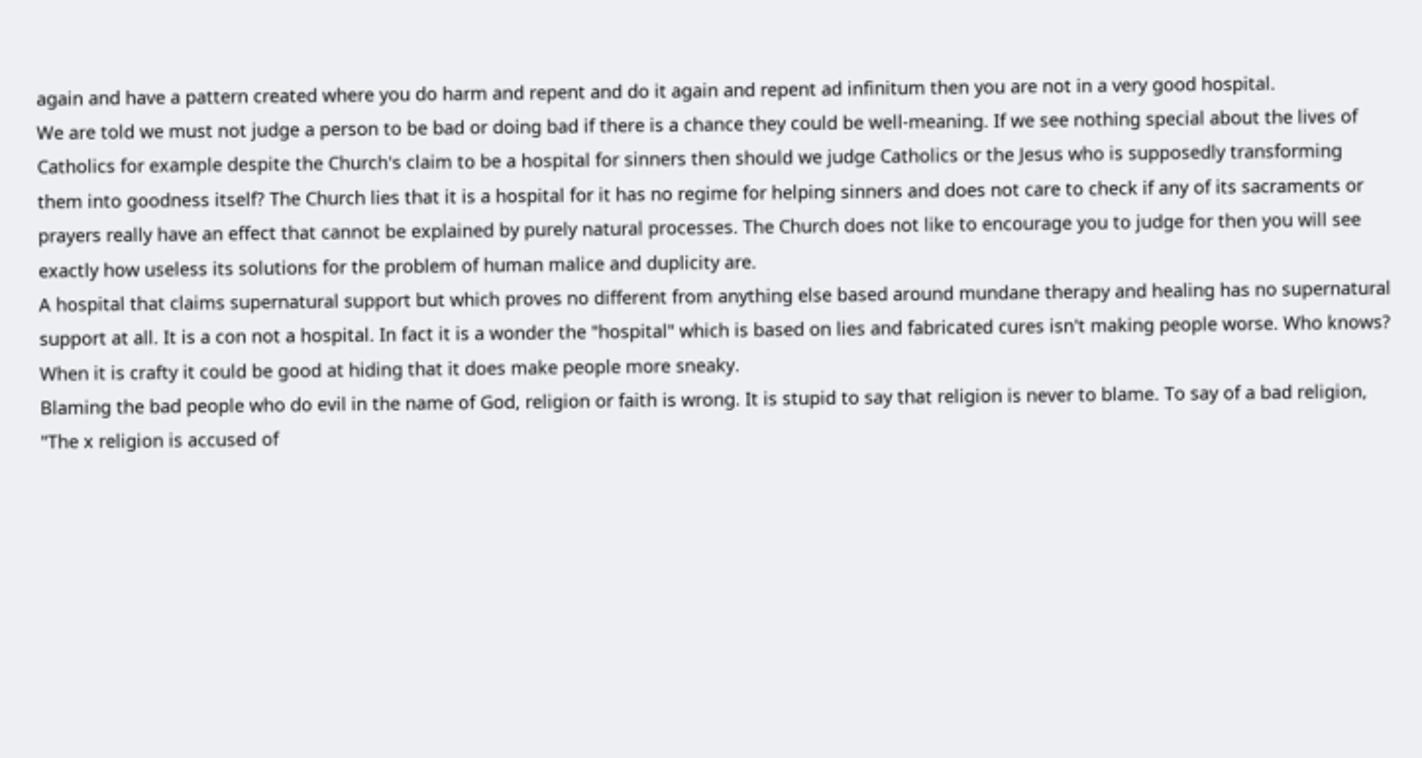again and have a pattern created where you do harm and repent and do it again and repent ad infinitum then you are not in a very good hospital.
We are told we must not judge a person to be bad or doing bad if there is a chance they could be well-meaning. If we see nothing special about the lives of Catholics for example despite the Church's claim to be a hospital for sinners then should we judge Catholics or the Jesus who is supposedly transforming them into goodness itself? The Church lies that it is a hospital for it has no regime for helping sinners and does not care to check if any of its sacraments or prayers really have an effect that cannot be explained by purely natural processes. The Church does not like to encourage you to judge for then you will see exactly how useless its solutions for the problem of human malice and duplicity are.
A hospital that claims supernatural support but which proves no different from anything else based around mundane therapy and healing has no supernatural support at all. It is a con not a hospital. In fact it is a wonder the "hospital" which is based on lies and fabricated cures isn't making people worse. Who knows? When it is crafty it could be good at hiding that it does make people more sneaky.
Blaming the bad people who do evil in the name of God, religion or faith is wrong. It is stupid to say that religion is never to blame. To say of a bad religion, "The x religion is accused of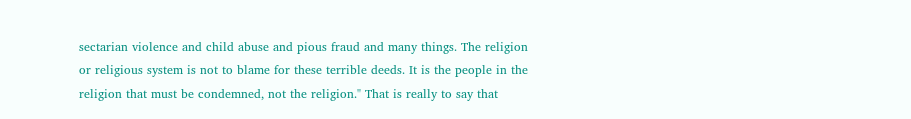sectarian violence and child abuse and pious fraud and many things. The religion or religious system is not to blame for these terrible deeds. It is the people in the religion that must be condemned, not the religion." That is really to say that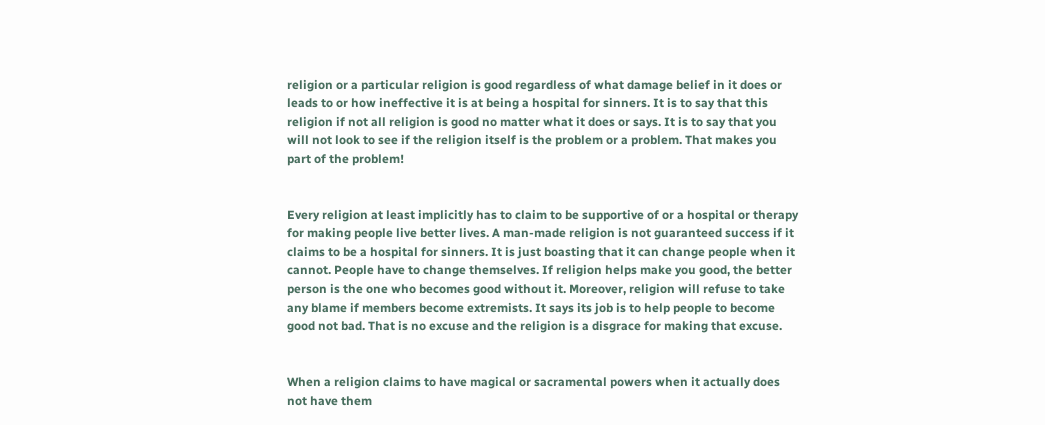religion or a particular religion is good regardless of what damage belief in it does or leads to or how ineffective it is at being a hospital for sinners. It is to say that this religion if not all religion is good no matter what it does or says. It is to say that you will not look to see if the religion itself is the problem or a problem. That makes you part of the problem!


Every religion at least implicitly has to claim to be supportive of or a hospital or therapy for making people live better lives. A man-made religion is not guaranteed success if it claims to be a hospital for sinners. It is just boasting that it can change people when it cannot. People have to change themselves. If religion helps make you good, the better person is the one who becomes good without it. Moreover, religion will refuse to take any blame if members become extremists. It says its job is to help people to become good not bad. That is no excuse and the religion is a disgrace for making that excuse.


When a religion claims to have magical or sacramental powers when it actually does not have them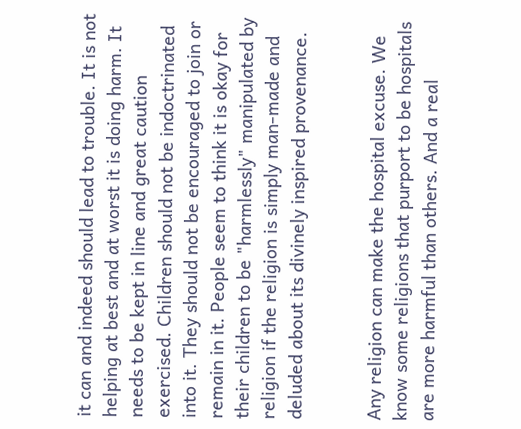it can and indeed should lead to trouble. It is not helping at best and at worst it is doing harm. It needs to be kept in line and great caution exercised. Children should not be indoctrinated into it. They should not be encouraged to join or remain in it. People seem to think it is okay for their children to be "harmlessly" manipulated by religion if the religion is simply man-made and deluded about its divinely inspired provenance.


Any religion can make the hospital excuse. We know some religions that purport to be hospitals are more harmful than others. And a real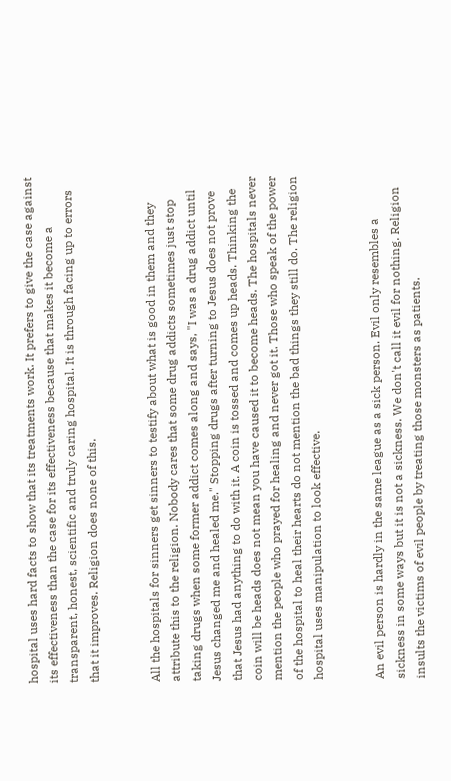hospital uses hard facts to show that its treatments work. It prefers to give the case against its effectiveness than the case for its effectiveness because that makes it become a transparent, honest, scientific and truly caring hospital. It is through facing up to errors that it improves. Religion does none of this.


All the hospitals for sinners get sinners to testify about what is good in them and they attribute this to the religion. Nobody cares that some drug addicts sometimes just stop taking drugs when some former addict comes along and says, "I was a drug addict until Jesus changed me and healed me." Stopping drugs after turning to Jesus does not prove that Jesus had anything to do with it. A coin is tossed and comes up heads. Thinking the coin will be heads does not mean you have caused it to become heads. The hospitals never mention the people who prayed for healing and never got it. Those who speak of the power of the hospital to heal their hearts do not mention the bad things they still do. The religion hospital uses manipulation to look effective.


An evil person is hardly in the same league as a sick person. Evil only resembles a sickness in some ways but it is not a sickness. We don't call it evil for nothing. Religion insults the victims of evil people by treating those monsters as patients.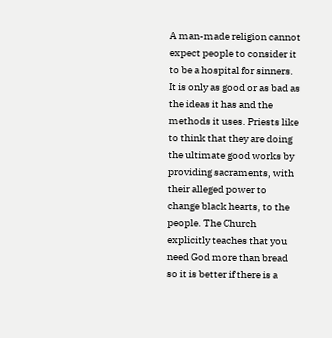A man-made religion cannot expect people to consider it to be a hospital for sinners. It is only as good or as bad as the ideas it has and the methods it uses. Priests like to think that they are doing the ultimate good works by providing sacraments, with their alleged power to change black hearts, to the people. The Church explicitly teaches that you need God more than bread so it is better if there is a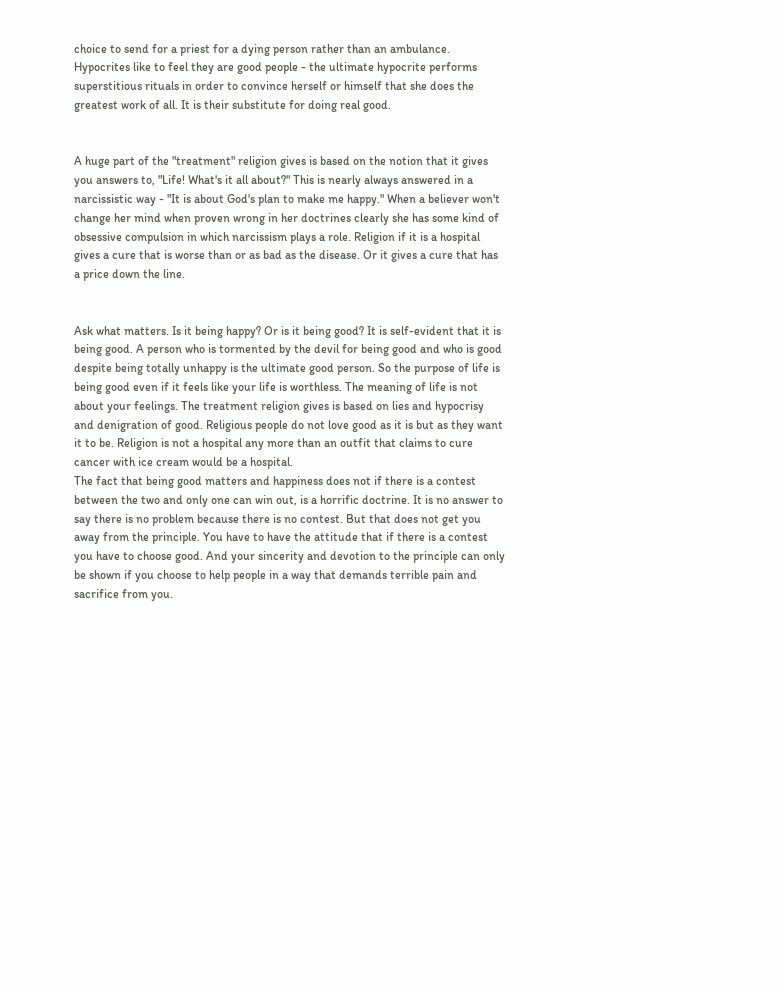choice to send for a priest for a dying person rather than an ambulance. Hypocrites like to feel they are good people - the ultimate hypocrite performs superstitious rituals in order to convince herself or himself that she does the greatest work of all. It is their substitute for doing real good.


A huge part of the "treatment" religion gives is based on the notion that it gives you answers to, "Life! What's it all about?" This is nearly always answered in a narcissistic way - "It is about God's plan to make me happy." When a believer won't change her mind when proven wrong in her doctrines clearly she has some kind of obsessive compulsion in which narcissism plays a role. Religion if it is a hospital gives a cure that is worse than or as bad as the disease. Or it gives a cure that has a price down the line.


Ask what matters. Is it being happy? Or is it being good? It is self-evident that it is being good. A person who is tormented by the devil for being good and who is good despite being totally unhappy is the ultimate good person. So the purpose of life is being good even if it feels like your life is worthless. The meaning of life is not about your feelings. The treatment religion gives is based on lies and hypocrisy and denigration of good. Religious people do not love good as it is but as they want it to be. Religion is not a hospital any more than an outfit that claims to cure cancer with ice cream would be a hospital.
The fact that being good matters and happiness does not if there is a contest between the two and only one can win out, is a horrific doctrine. It is no answer to say there is no problem because there is no contest. But that does not get you away from the principle. You have to have the attitude that if there is a contest you have to choose good. And your sincerity and devotion to the principle can only be shown if you choose to help people in a way that demands terrible pain and sacrifice from you.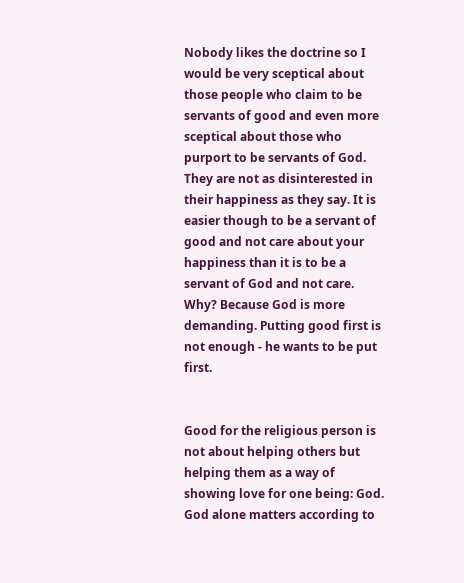Nobody likes the doctrine so I would be very sceptical about those people who claim to be servants of good and even more sceptical about those who purport to be servants of God. They are not as disinterested in their happiness as they say. It is easier though to be a servant of good and not care about your happiness than it is to be a servant of God and not care. Why? Because God is more demanding. Putting good first is not enough - he wants to be put first.


Good for the religious person is not about helping others but helping them as a way of showing love for one being: God. God alone matters according to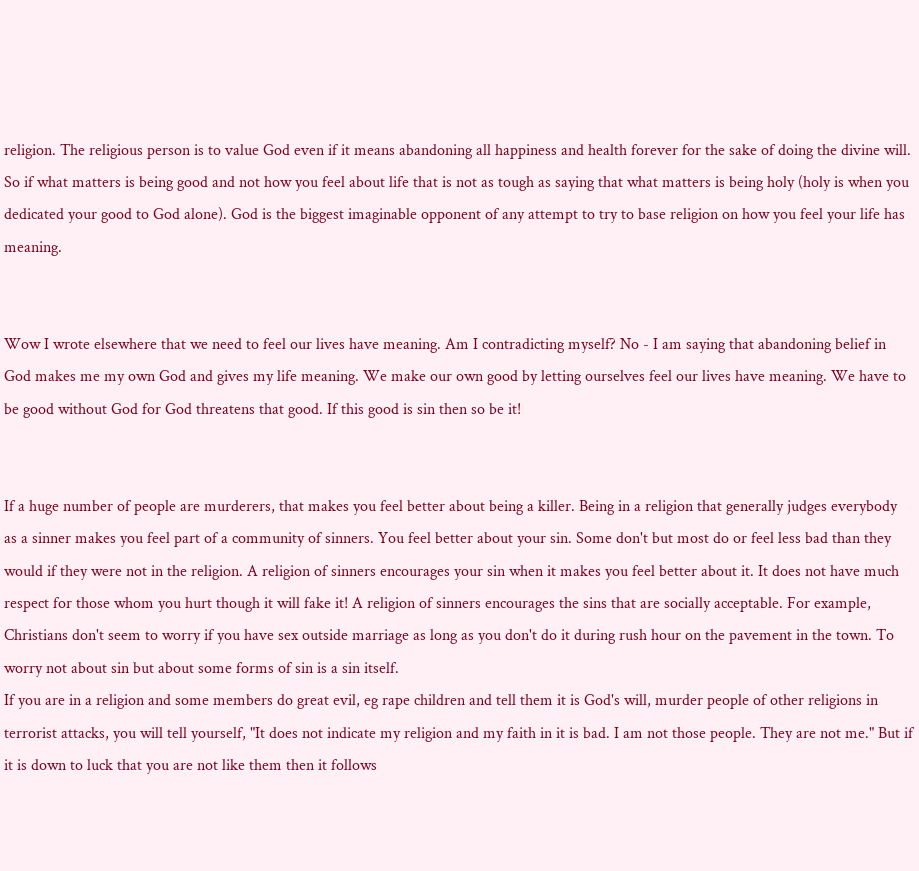religion. The religious person is to value God even if it means abandoning all happiness and health forever for the sake of doing the divine will. So if what matters is being good and not how you feel about life that is not as tough as saying that what matters is being holy (holy is when you dedicated your good to God alone). God is the biggest imaginable opponent of any attempt to try to base religion on how you feel your life has meaning.


Wow I wrote elsewhere that we need to feel our lives have meaning. Am I contradicting myself? No - I am saying that abandoning belief in God makes me my own God and gives my life meaning. We make our own good by letting ourselves feel our lives have meaning. We have to be good without God for God threatens that good. If this good is sin then so be it!


If a huge number of people are murderers, that makes you feel better about being a killer. Being in a religion that generally judges everybody as a sinner makes you feel part of a community of sinners. You feel better about your sin. Some don't but most do or feel less bad than they would if they were not in the religion. A religion of sinners encourages your sin when it makes you feel better about it. It does not have much respect for those whom you hurt though it will fake it! A religion of sinners encourages the sins that are socially acceptable. For example, Christians don't seem to worry if you have sex outside marriage as long as you don't do it during rush hour on the pavement in the town. To worry not about sin but about some forms of sin is a sin itself.
If you are in a religion and some members do great evil, eg rape children and tell them it is God's will, murder people of other religions in terrorist attacks, you will tell yourself, "It does not indicate my religion and my faith in it is bad. I am not those people. They are not me." But if it is down to luck that you are not like them then it follows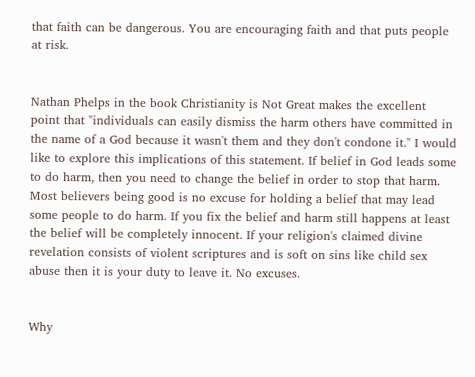that faith can be dangerous. You are encouraging faith and that puts people at risk.


Nathan Phelps in the book Christianity is Not Great makes the excellent point that "individuals can easily dismiss the harm others have committed in the name of a God because it wasn't them and they don't condone it." I would like to explore this implications of this statement. If belief in God leads some to do harm, then you need to change the belief in order to stop that harm. Most believers being good is no excuse for holding a belief that may lead some people to do harm. If you fix the belief and harm still happens at least the belief will be completely innocent. If your religion's claimed divine revelation consists of violent scriptures and is soft on sins like child sex abuse then it is your duty to leave it. No excuses.


Why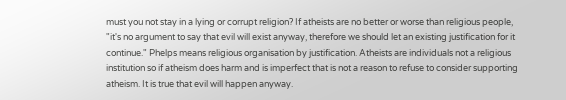must you not stay in a lying or corrupt religion? If atheists are no better or worse than religious people, "it's no argument to say that evil will exist anyway, therefore we should let an existing justification for it continue." Phelps means religious organisation by justification. Atheists are individuals not a religious institution so if atheism does harm and is imperfect that is not a reason to refuse to consider supporting atheism. It is true that evil will happen anyway.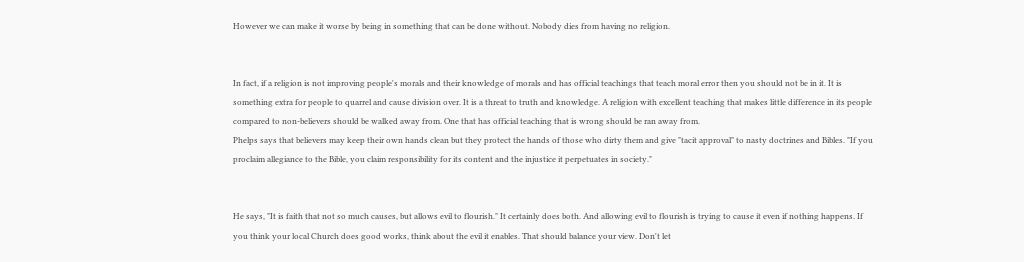However we can make it worse by being in something that can be done without. Nobody dies from having no religion.


In fact, if a religion is not improving people's morals and their knowledge of morals and has official teachings that teach moral error then you should not be in it. It is something extra for people to quarrel and cause division over. It is a threat to truth and knowledge. A religion with excellent teaching that makes little difference in its people compared to non-believers should be walked away from. One that has official teaching that is wrong should be ran away from.
Phelps says that believers may keep their own hands clean but they protect the hands of those who dirty them and give "tacit approval" to nasty doctrines and Bibles. "If you proclaim allegiance to the Bible, you claim responsibility for its content and the injustice it perpetuates in society."


He says, "It is faith that not so much causes, but allows evil to flourish." It certainly does both. And allowing evil to flourish is trying to cause it even if nothing happens. If you think your local Church does good works, think about the evil it enables. That should balance your view. Don't let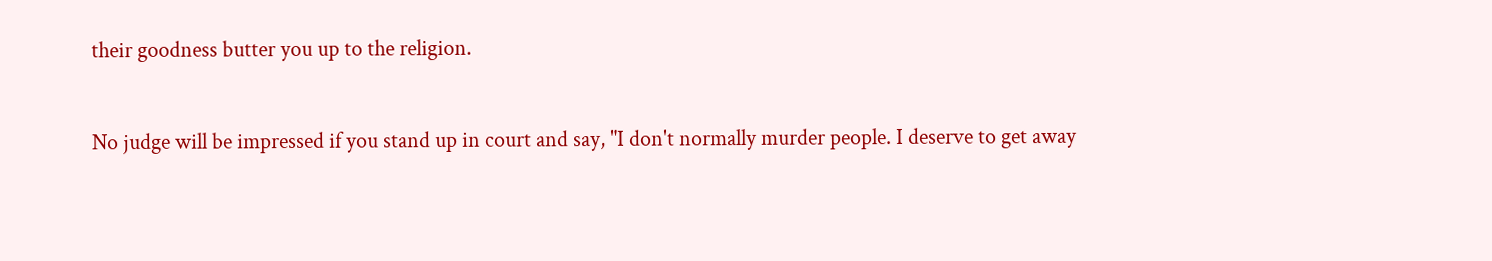their goodness butter you up to the religion.


No judge will be impressed if you stand up in court and say, "I don't normally murder people. I deserve to get away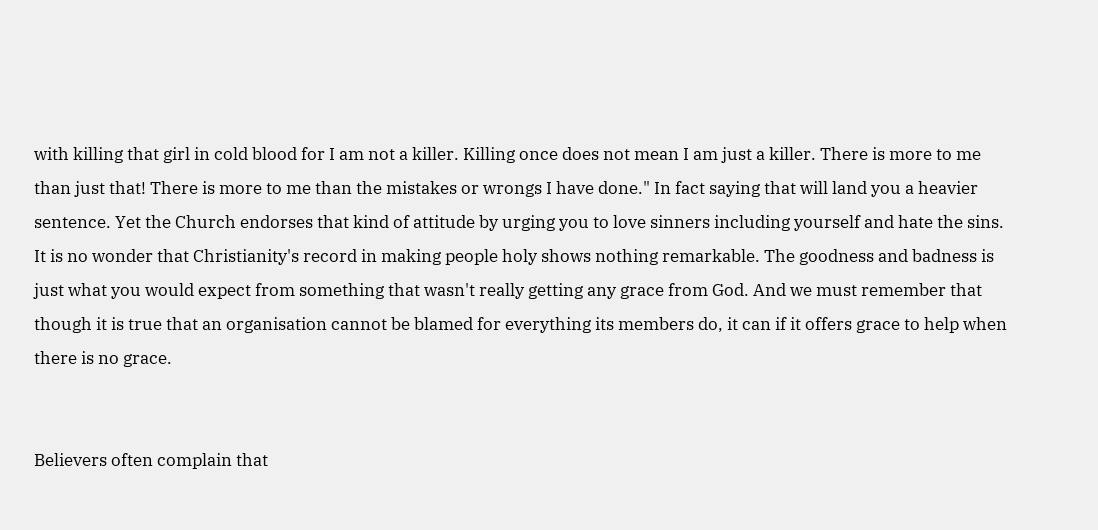with killing that girl in cold blood for I am not a killer. Killing once does not mean I am just a killer. There is more to me than just that! There is more to me than the mistakes or wrongs I have done." In fact saying that will land you a heavier sentence. Yet the Church endorses that kind of attitude by urging you to love sinners including yourself and hate the sins. It is no wonder that Christianity's record in making people holy shows nothing remarkable. The goodness and badness is just what you would expect from something that wasn't really getting any grace from God. And we must remember that though it is true that an organisation cannot be blamed for everything its members do, it can if it offers grace to help when there is no grace.


Believers often complain that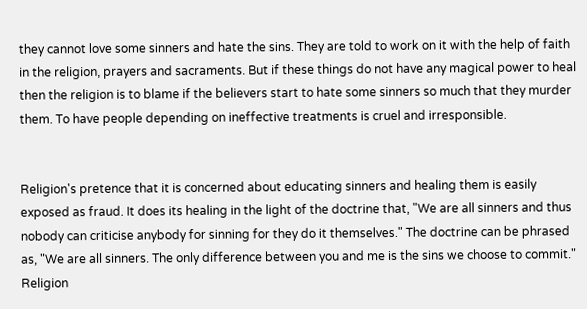they cannot love some sinners and hate the sins. They are told to work on it with the help of faith in the religion, prayers and sacraments. But if these things do not have any magical power to heal then the religion is to blame if the believers start to hate some sinners so much that they murder them. To have people depending on ineffective treatments is cruel and irresponsible.


Religion's pretence that it is concerned about educating sinners and healing them is easily exposed as fraud. It does its healing in the light of the doctrine that, "We are all sinners and thus nobody can criticise anybody for sinning for they do it themselves." The doctrine can be phrased as, "We are all sinners. The only difference between you and me is the sins we choose to commit." Religion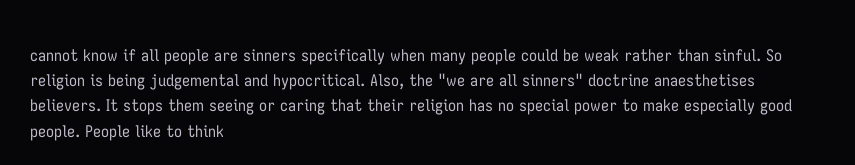cannot know if all people are sinners specifically when many people could be weak rather than sinful. So religion is being judgemental and hypocritical. Also, the "we are all sinners" doctrine anaesthetises believers. It stops them seeing or caring that their religion has no special power to make especially good people. People like to think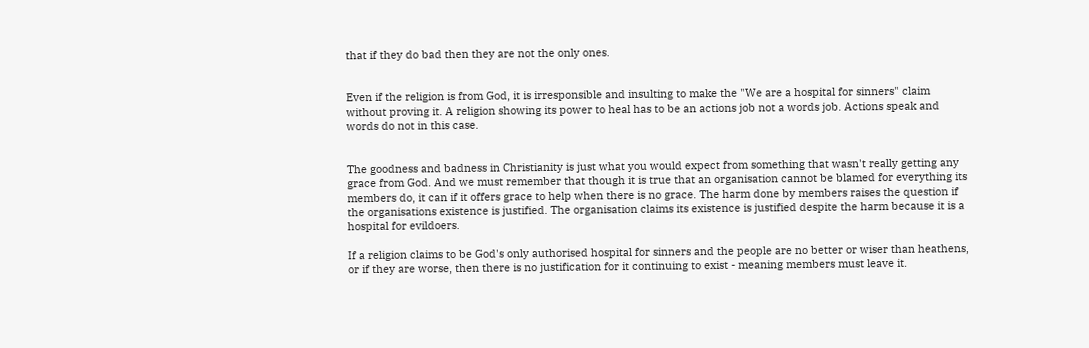that if they do bad then they are not the only ones.


Even if the religion is from God, it is irresponsible and insulting to make the "We are a hospital for sinners" claim without proving it. A religion showing its power to heal has to be an actions job not a words job. Actions speak and words do not in this case.


The goodness and badness in Christianity is just what you would expect from something that wasn't really getting any grace from God. And we must remember that though it is true that an organisation cannot be blamed for everything its members do, it can if it offers grace to help when there is no grace. The harm done by members raises the question if the organisations existence is justified. The organisation claims its existence is justified despite the harm because it is a hospital for evildoers.

If a religion claims to be God's only authorised hospital for sinners and the people are no better or wiser than heathens, or if they are worse, then there is no justification for it continuing to exist - meaning members must leave it.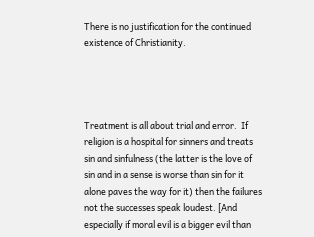There is no justification for the continued existence of Christianity.




Treatment is all about trial and error.  If religion is a hospital for sinners and treats sin and sinfulness (the latter is the love of sin and in a sense is worse than sin for it alone paves the way for it) then the failures not the successes speak loudest. [And especially if moral evil is a bigger evil than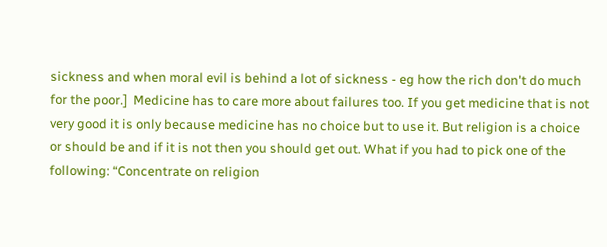sickness and when moral evil is behind a lot of sickness - eg how the rich don't do much for the poor.]  Medicine has to care more about failures too. If you get medicine that is not very good it is only because medicine has no choice but to use it. But religion is a choice or should be and if it is not then you should get out. What if you had to pick one of the following: “Concentrate on religion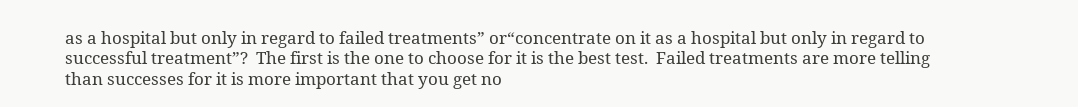as a hospital but only in regard to failed treatments” or“concentrate on it as a hospital but only in regard to successful treatment”?  The first is the one to choose for it is the best test.  Failed treatments are more telling than successes for it is more important that you get no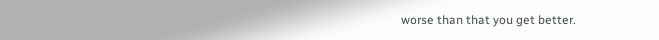worse than that you get better.